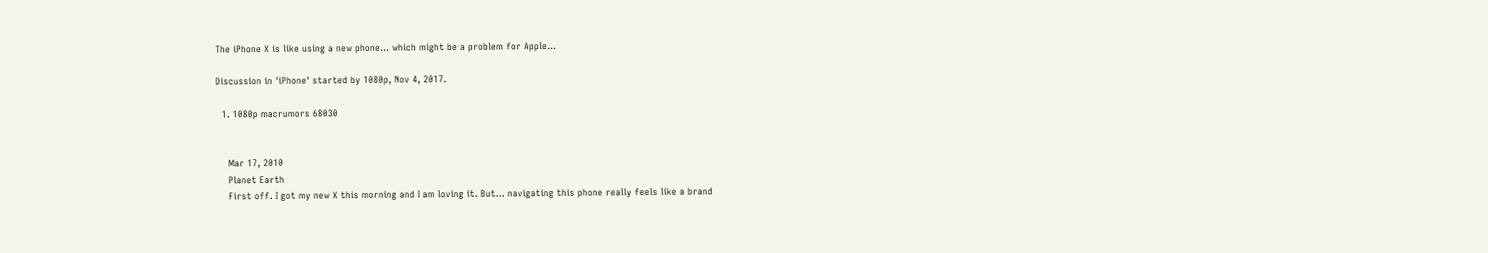The iPhone X is like using a new phone... which might be a problem for Apple...

Discussion in 'iPhone' started by 1080p, Nov 4, 2017.

  1. 1080p macrumors 68030


    Mar 17, 2010
    Planet Earth
    First off. I got my new X this morning and I am loving it. But... navigating this phone really feels like a brand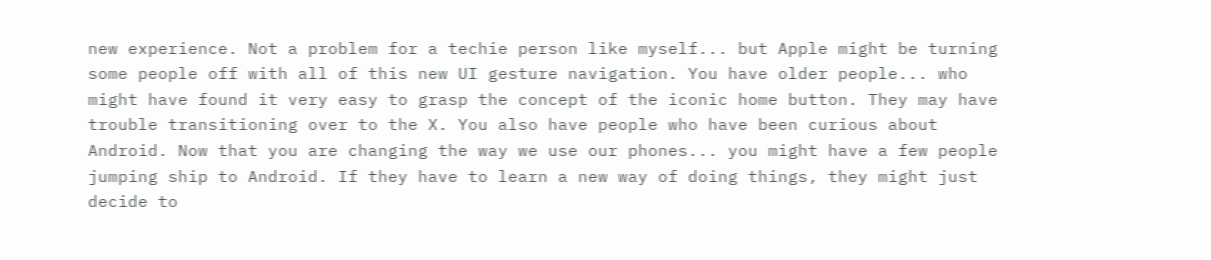new experience. Not a problem for a techie person like myself... but Apple might be turning some people off with all of this new UI gesture navigation. You have older people... who might have found it very easy to grasp the concept of the iconic home button. They may have trouble transitioning over to the X. You also have people who have been curious about Android. Now that you are changing the way we use our phones... you might have a few people jumping ship to Android. If they have to learn a new way of doing things, they might just decide to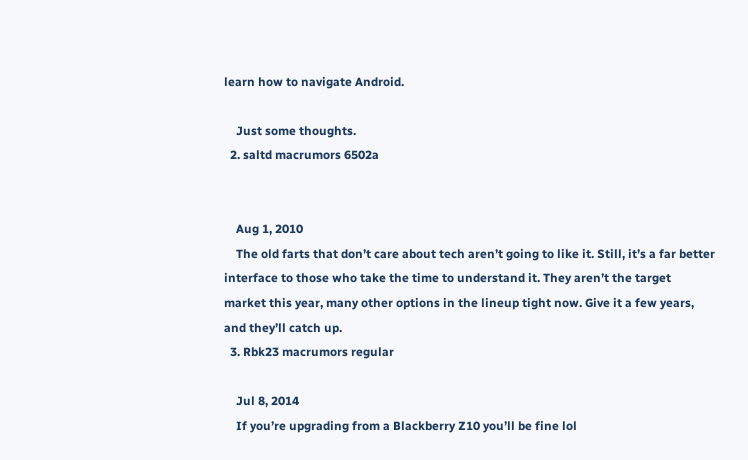learn how to navigate Android.

    Just some thoughts.
  2. saltd macrumors 6502a


    Aug 1, 2010
    The old farts that don’t care about tech aren’t going to like it. Still, it’s a far better interface to those who take the time to understand it. They aren’t the target market this year, many other options in the lineup tight now. Give it a few years, and they’ll catch up.
  3. Rbk23 macrumors regular

    Jul 8, 2014
    If you’re upgrading from a Blackberry Z10 you’ll be fine lol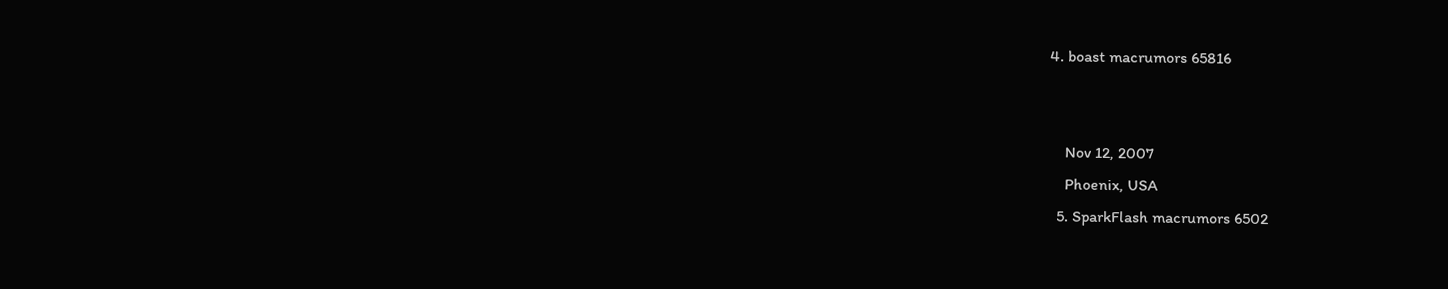4. boast macrumors 65816


    Nov 12, 2007
    Phoenix, USA
  5. SparkFlash macrumors 6502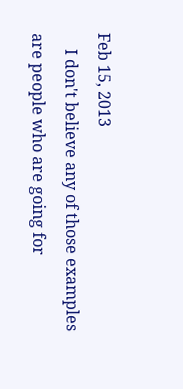Feb 15, 2013
    I don't believe any of those examples are people who are going for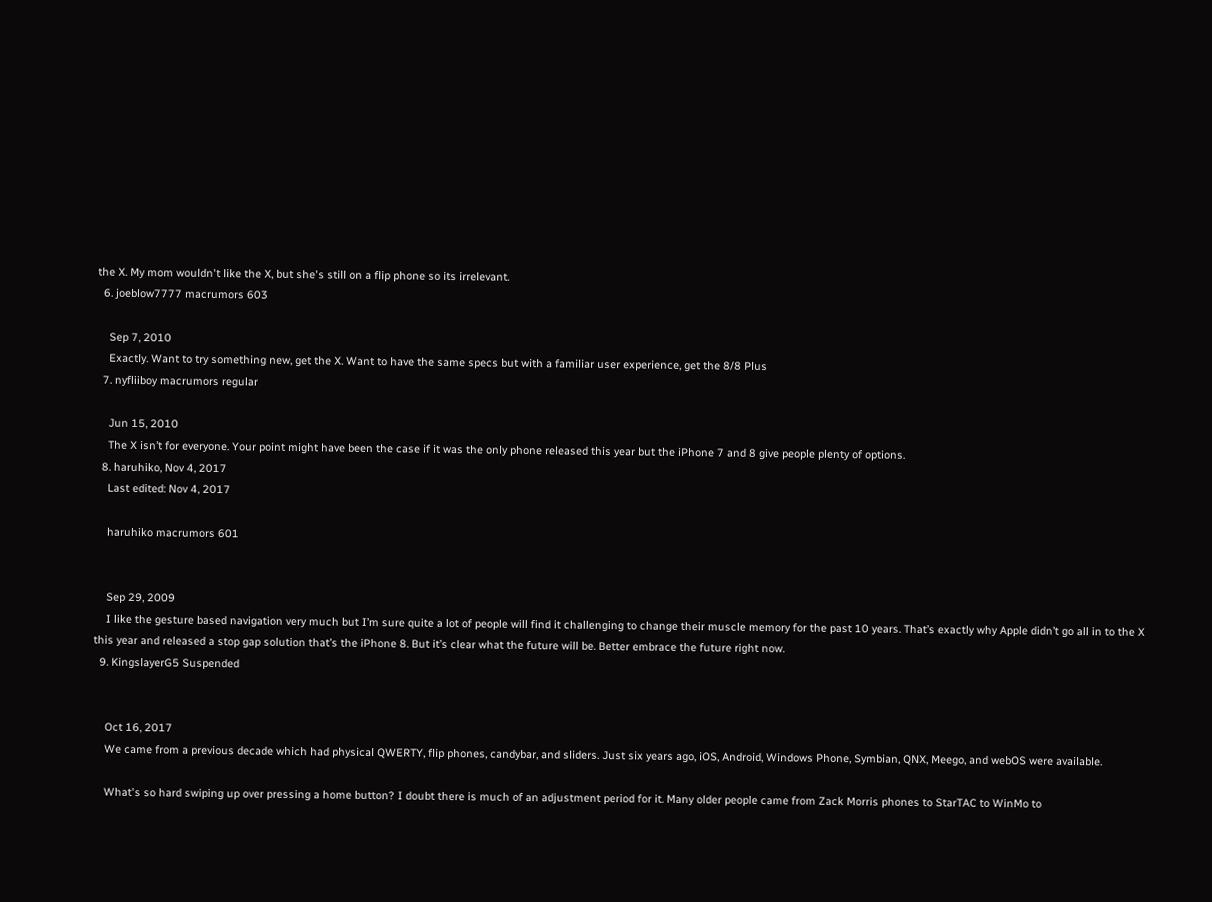the X. My mom wouldn't like the X, but she's still on a flip phone so its irrelevant.
  6. joeblow7777 macrumors 603

    Sep 7, 2010
    Exactly. Want to try something new, get the X. Want to have the same specs but with a familiar user experience, get the 8/8 Plus
  7. nyfliiboy macrumors regular

    Jun 15, 2010
    The X isn’t for everyone. Your point might have been the case if it was the only phone released this year but the iPhone 7 and 8 give people plenty of options.
  8. haruhiko, Nov 4, 2017
    Last edited: Nov 4, 2017

    haruhiko macrumors 601


    Sep 29, 2009
    I like the gesture based navigation very much but I’m sure quite a lot of people will find it challenging to change their muscle memory for the past 10 years. That’s exactly why Apple didn’t go all in to the X this year and released a stop gap solution that’s the iPhone 8. But it’s clear what the future will be. Better embrace the future right now.
  9. KingslayerG5 Suspended


    Oct 16, 2017
    We came from a previous decade which had physical QWERTY, flip phones, candybar, and sliders. Just six years ago, iOS, Android, Windows Phone, Symbian, QNX, Meego, and webOS were available.

    What's so hard swiping up over pressing a home button? I doubt there is much of an adjustment period for it. Many older people came from Zack Morris phones to StarTAC to WinMo to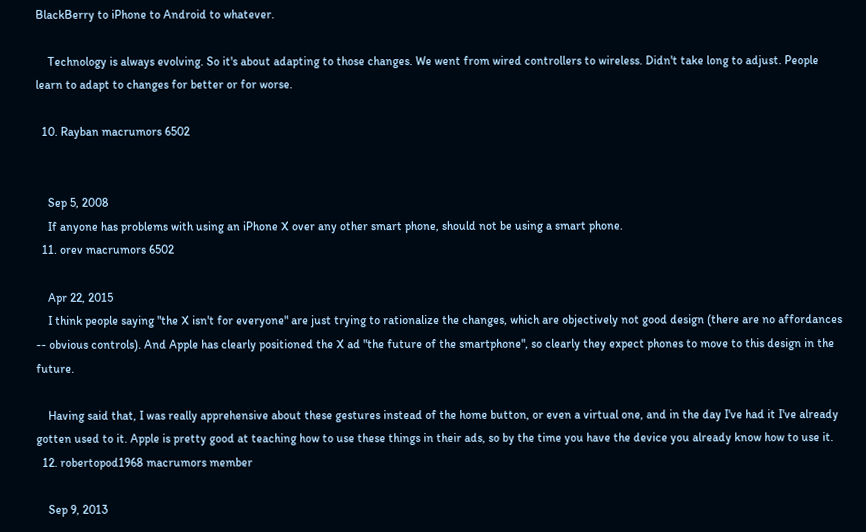BlackBerry to iPhone to Android to whatever.

    Technology is always evolving. So it's about adapting to those changes. We went from wired controllers to wireless. Didn't take long to adjust. People learn to adapt to changes for better or for worse.

  10. Rayban macrumors 6502


    Sep 5, 2008
    If anyone has problems with using an iPhone X over any other smart phone, should not be using a smart phone.
  11. orev macrumors 6502

    Apr 22, 2015
    I think people saying "the X isn't for everyone" are just trying to rationalize the changes, which are objectively not good design (there are no affordances -- obvious controls). And Apple has clearly positioned the X ad "the future of the smartphone", so clearly they expect phones to move to this design in the future.

    Having said that, I was really apprehensive about these gestures instead of the home button, or even a virtual one, and in the day I've had it I've already gotten used to it. Apple is pretty good at teaching how to use these things in their ads, so by the time you have the device you already know how to use it.
  12. robertopod1968 macrumors member

    Sep 9, 2013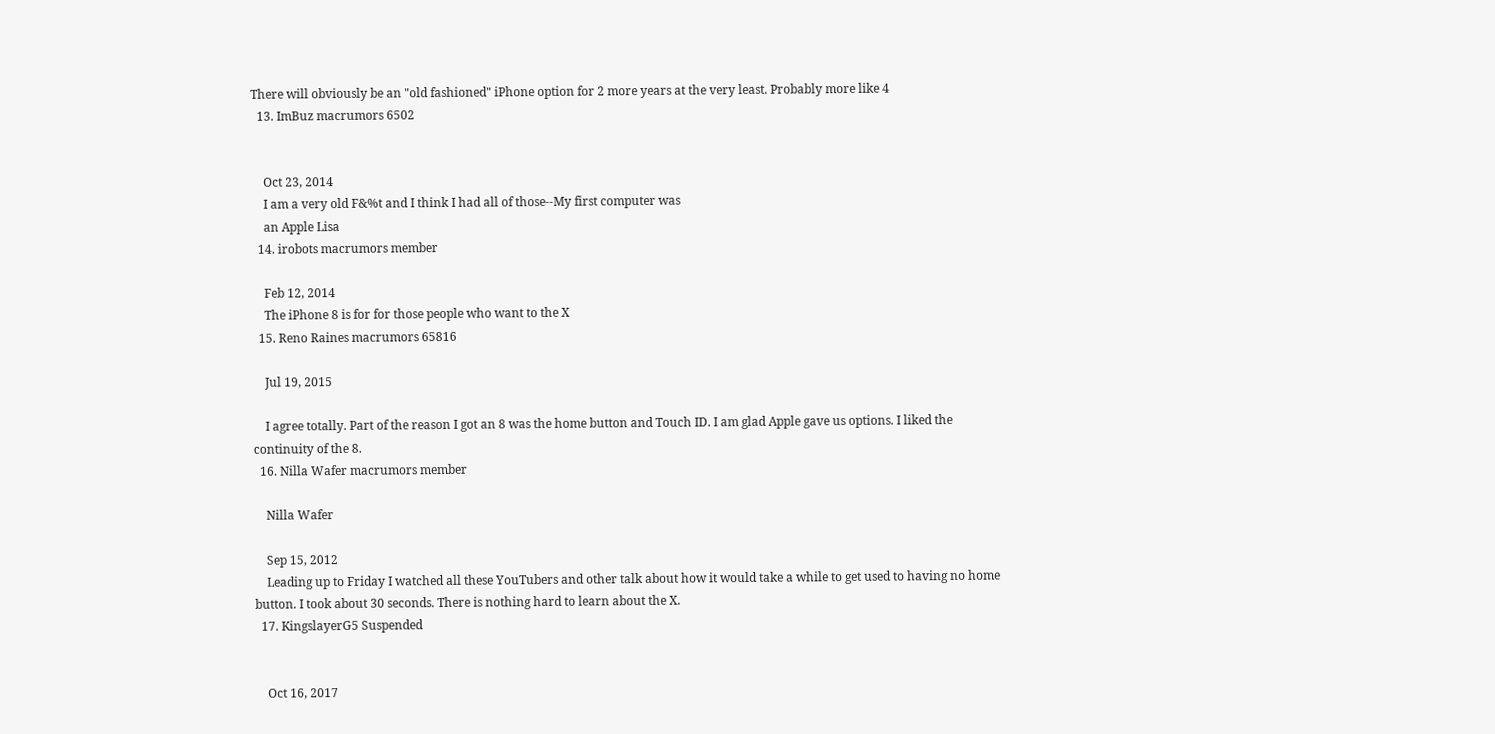There will obviously be an "old fashioned" iPhone option for 2 more years at the very least. Probably more like 4
  13. ImBuz macrumors 6502


    Oct 23, 2014
    I am a very old F&%t and I think I had all of those--My first computer was
    an Apple Lisa
  14. irobots macrumors member

    Feb 12, 2014
    The iPhone 8 is for for those people who want to the X
  15. Reno Raines macrumors 65816

    Jul 19, 2015

    I agree totally. Part of the reason I got an 8 was the home button and Touch ID. I am glad Apple gave us options. I liked the continuity of the 8.
  16. Nilla Wafer macrumors member

    Nilla Wafer

    Sep 15, 2012
    Leading up to Friday I watched all these YouTubers and other talk about how it would take a while to get used to having no home button. I took about 30 seconds. There is nothing hard to learn about the X.
  17. KingslayerG5 Suspended


    Oct 16, 2017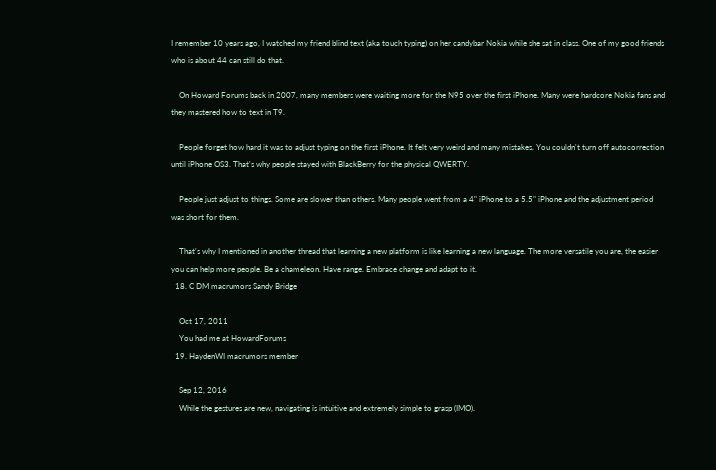I remember 10 years ago, I watched my friend blind text (aka touch typing) on her candybar Nokia while she sat in class. One of my good friends who is about 44 can still do that.

    On Howard Forums back in 2007, many members were waiting more for the N95 over the first iPhone. Many were hardcore Nokia fans and they mastered how to text in T9.

    People forget how hard it was to adjust typing on the first iPhone. It felt very weird and many mistakes. You couldn't turn off autocorrection until iPhone OS3. That's why people stayed with BlackBerry for the physical QWERTY.

    People just adjust to things. Some are slower than others. Many people went from a 4" iPhone to a 5.5" iPhone and the adjustment period was short for them.

    That's why I mentioned in another thread that learning a new platform is like learning a new language. The more versatile you are, the easier you can help more people. Be a chameleon. Have range. Embrace change and adapt to it.
  18. C DM macrumors Sandy Bridge

    Oct 17, 2011
    You had me at HowardForums
  19. HaydenWI macrumors member

    Sep 12, 2016
    While the gestures are new, navigating is intuitive and extremely simple to grasp (IMO).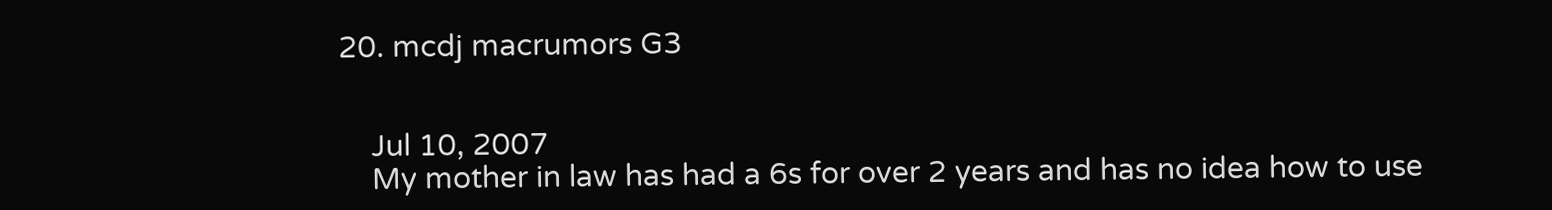20. mcdj macrumors G3


    Jul 10, 2007
    My mother in law has had a 6s for over 2 years and has no idea how to use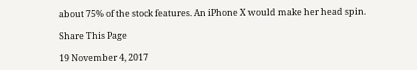about 75% of the stock features. An iPhone X would make her head spin.

Share This Page

19 November 4, 2017